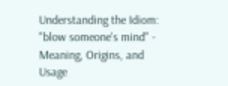Understanding the Idiom: "blow someone's mind" - Meaning, Origins, and Usage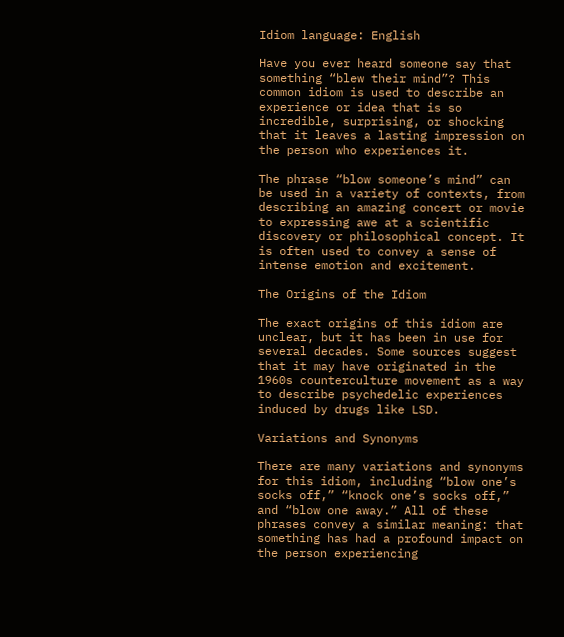Idiom language: English

Have you ever heard someone say that something “blew their mind”? This common idiom is used to describe an experience or idea that is so incredible, surprising, or shocking that it leaves a lasting impression on the person who experiences it.

The phrase “blow someone’s mind” can be used in a variety of contexts, from describing an amazing concert or movie to expressing awe at a scientific discovery or philosophical concept. It is often used to convey a sense of intense emotion and excitement.

The Origins of the Idiom

The exact origins of this idiom are unclear, but it has been in use for several decades. Some sources suggest that it may have originated in the 1960s counterculture movement as a way to describe psychedelic experiences induced by drugs like LSD.

Variations and Synonyms

There are many variations and synonyms for this idiom, including “blow one’s socks off,” “knock one’s socks off,” and “blow one away.” All of these phrases convey a similar meaning: that something has had a profound impact on the person experiencing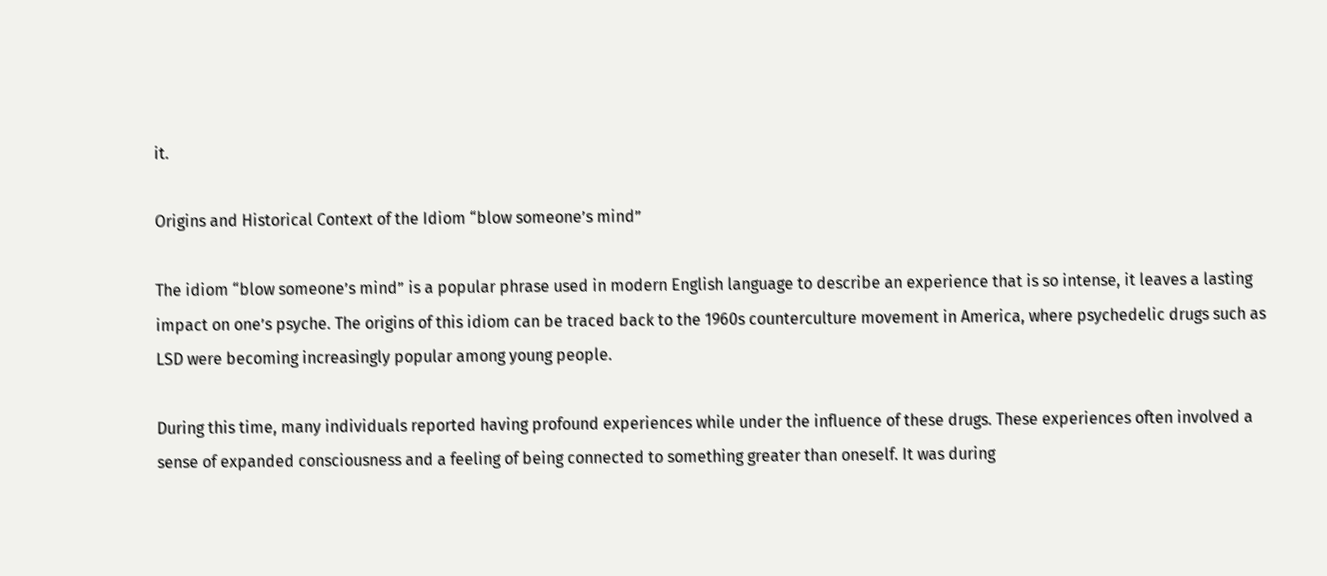it.

Origins and Historical Context of the Idiom “blow someone’s mind”

The idiom “blow someone’s mind” is a popular phrase used in modern English language to describe an experience that is so intense, it leaves a lasting impact on one’s psyche. The origins of this idiom can be traced back to the 1960s counterculture movement in America, where psychedelic drugs such as LSD were becoming increasingly popular among young people.

During this time, many individuals reported having profound experiences while under the influence of these drugs. These experiences often involved a sense of expanded consciousness and a feeling of being connected to something greater than oneself. It was during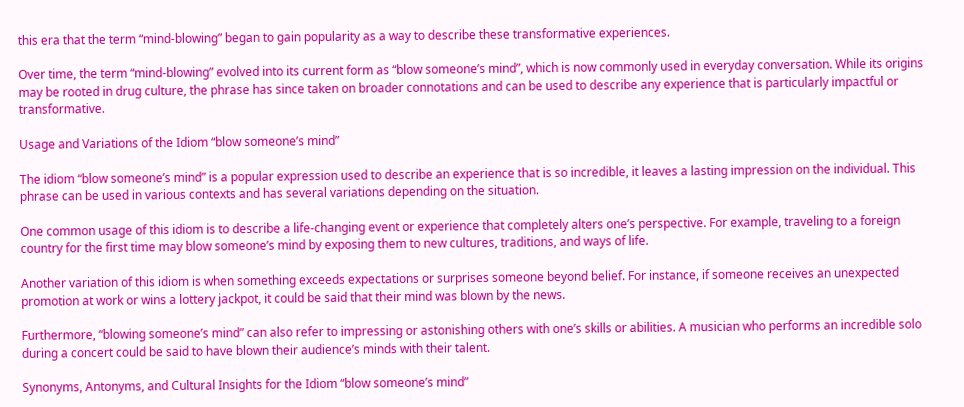this era that the term “mind-blowing” began to gain popularity as a way to describe these transformative experiences.

Over time, the term “mind-blowing” evolved into its current form as “blow someone’s mind”, which is now commonly used in everyday conversation. While its origins may be rooted in drug culture, the phrase has since taken on broader connotations and can be used to describe any experience that is particularly impactful or transformative.

Usage and Variations of the Idiom “blow someone’s mind”

The idiom “blow someone’s mind” is a popular expression used to describe an experience that is so incredible, it leaves a lasting impression on the individual. This phrase can be used in various contexts and has several variations depending on the situation.

One common usage of this idiom is to describe a life-changing event or experience that completely alters one’s perspective. For example, traveling to a foreign country for the first time may blow someone’s mind by exposing them to new cultures, traditions, and ways of life.

Another variation of this idiom is when something exceeds expectations or surprises someone beyond belief. For instance, if someone receives an unexpected promotion at work or wins a lottery jackpot, it could be said that their mind was blown by the news.

Furthermore, “blowing someone’s mind” can also refer to impressing or astonishing others with one’s skills or abilities. A musician who performs an incredible solo during a concert could be said to have blown their audience’s minds with their talent.

Synonyms, Antonyms, and Cultural Insights for the Idiom “blow someone’s mind”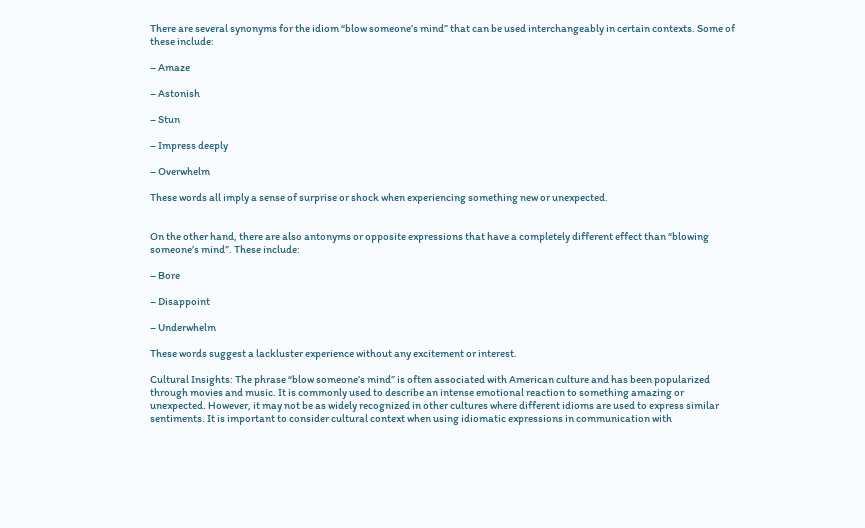There are several synonyms for the idiom “blow someone’s mind” that can be used interchangeably in certain contexts. Some of these include:

– Amaze

– Astonish

– Stun

– Impress deeply

– Overwhelm

These words all imply a sense of surprise or shock when experiencing something new or unexpected.


On the other hand, there are also antonyms or opposite expressions that have a completely different effect than “blowing someone’s mind”. These include:

– Bore

– Disappoint

– Underwhelm

These words suggest a lackluster experience without any excitement or interest.

Cultural Insights: The phrase “blow someone’s mind” is often associated with American culture and has been popularized through movies and music. It is commonly used to describe an intense emotional reaction to something amazing or unexpected. However, it may not be as widely recognized in other cultures where different idioms are used to express similar sentiments. It is important to consider cultural context when using idiomatic expressions in communication with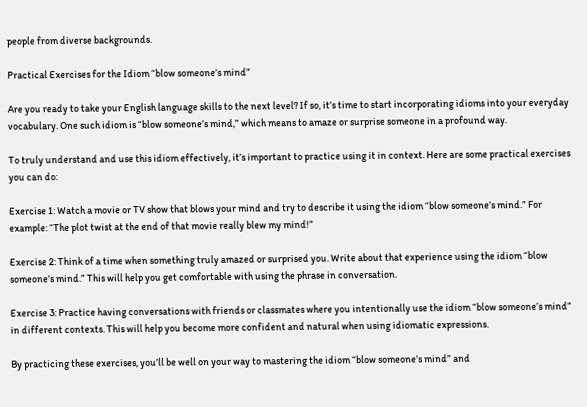people from diverse backgrounds.

Practical Exercises for the Idiom “blow someone’s mind”

Are you ready to take your English language skills to the next level? If so, it’s time to start incorporating idioms into your everyday vocabulary. One such idiom is “blow someone’s mind,” which means to amaze or surprise someone in a profound way.

To truly understand and use this idiom effectively, it’s important to practice using it in context. Here are some practical exercises you can do:

Exercise 1: Watch a movie or TV show that blows your mind and try to describe it using the idiom “blow someone’s mind.” For example: “The plot twist at the end of that movie really blew my mind!”

Exercise 2: Think of a time when something truly amazed or surprised you. Write about that experience using the idiom “blow someone’s mind.” This will help you get comfortable with using the phrase in conversation.

Exercise 3: Practice having conversations with friends or classmates where you intentionally use the idiom “blow someone’s mind” in different contexts. This will help you become more confident and natural when using idiomatic expressions.

By practicing these exercises, you’ll be well on your way to mastering the idiom “blow someone’s mind” and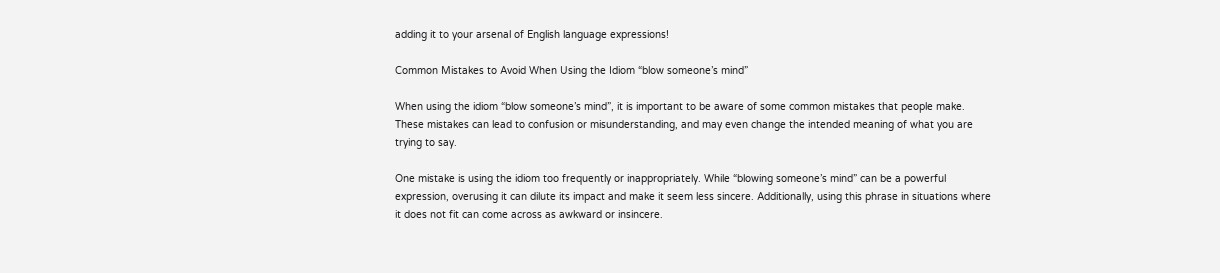adding it to your arsenal of English language expressions!

Common Mistakes to Avoid When Using the Idiom “blow someone’s mind”

When using the idiom “blow someone’s mind”, it is important to be aware of some common mistakes that people make. These mistakes can lead to confusion or misunderstanding, and may even change the intended meaning of what you are trying to say.

One mistake is using the idiom too frequently or inappropriately. While “blowing someone’s mind” can be a powerful expression, overusing it can dilute its impact and make it seem less sincere. Additionally, using this phrase in situations where it does not fit can come across as awkward or insincere.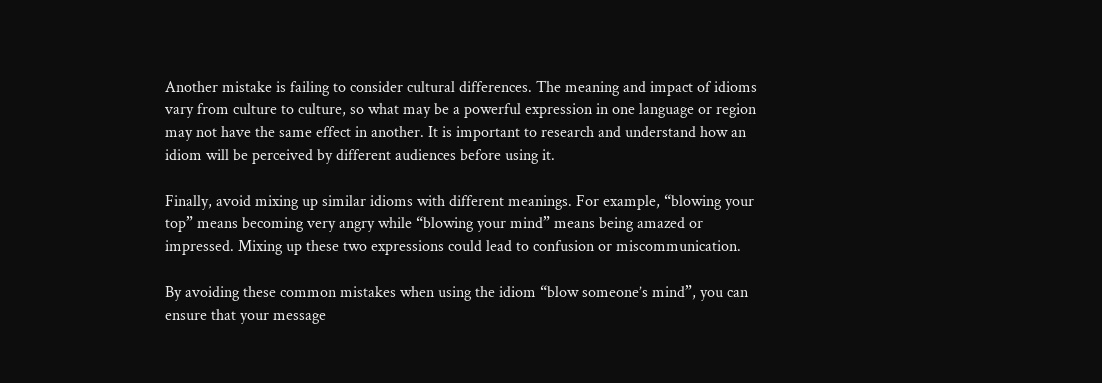Another mistake is failing to consider cultural differences. The meaning and impact of idioms vary from culture to culture, so what may be a powerful expression in one language or region may not have the same effect in another. It is important to research and understand how an idiom will be perceived by different audiences before using it.

Finally, avoid mixing up similar idioms with different meanings. For example, “blowing your top” means becoming very angry while “blowing your mind” means being amazed or impressed. Mixing up these two expressions could lead to confusion or miscommunication.

By avoiding these common mistakes when using the idiom “blow someone’s mind”, you can ensure that your message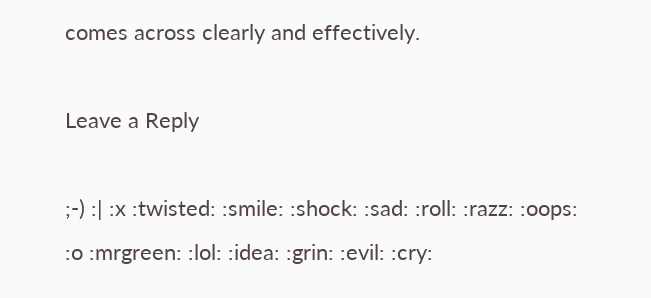comes across clearly and effectively.

Leave a Reply

;-) :| :x :twisted: :smile: :shock: :sad: :roll: :razz: :oops: :o :mrgreen: :lol: :idea: :grin: :evil: :cry: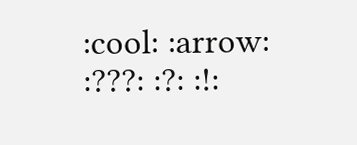:cool: :arrow: :???: :?: :!: